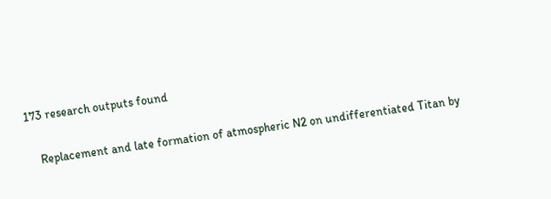173 research outputs found

    Replacement and late formation of atmospheric N2 on undifferentiated Titan by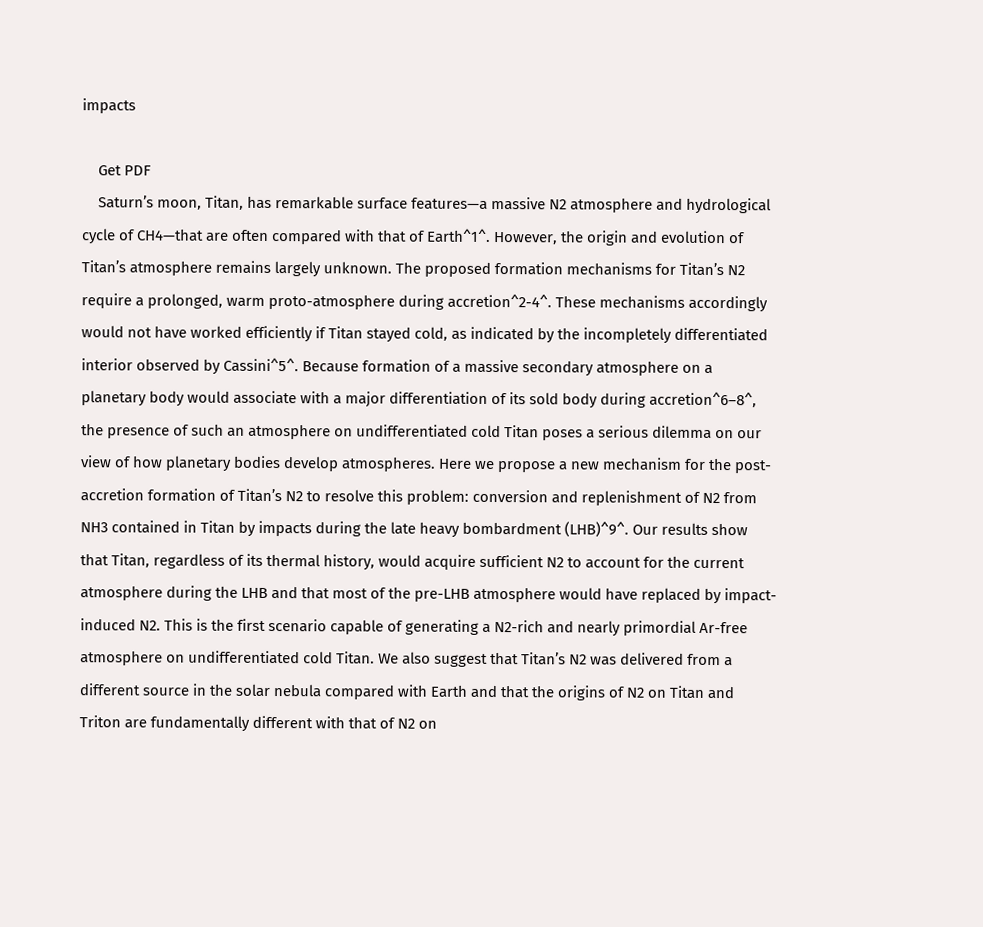impacts

    Get PDF
    Saturn’s moon, Titan, has remarkable surface features—a massive N2 atmosphere and hydrological cycle of CH4—that are often compared with that of Earth^1^. However, the origin and evolution of Titan’s atmosphere remains largely unknown. The proposed formation mechanisms for Titan’s N2 require a prolonged, warm proto-atmosphere during accretion^2-4^. These mechanisms accordingly would not have worked efficiently if Titan stayed cold, as indicated by the incompletely differentiated interior observed by Cassini^5^. Because formation of a massive secondary atmosphere on a planetary body would associate with a major differentiation of its sold body during accretion^6–8^, the presence of such an atmosphere on undifferentiated cold Titan poses a serious dilemma on our view of how planetary bodies develop atmospheres. Here we propose a new mechanism for the post-accretion formation of Titan’s N2 to resolve this problem: conversion and replenishment of N2 from NH3 contained in Titan by impacts during the late heavy bombardment (LHB)^9^. Our results show that Titan, regardless of its thermal history, would acquire sufficient N2 to account for the current atmosphere during the LHB and that most of the pre-LHB atmosphere would have replaced by impact-induced N2. This is the first scenario capable of generating a N2-rich and nearly primordial Ar-free atmosphere on undifferentiated cold Titan. We also suggest that Titan’s N2 was delivered from a different source in the solar nebula compared with Earth and that the origins of N2 on Titan and Triton are fundamentally different with that of N2 on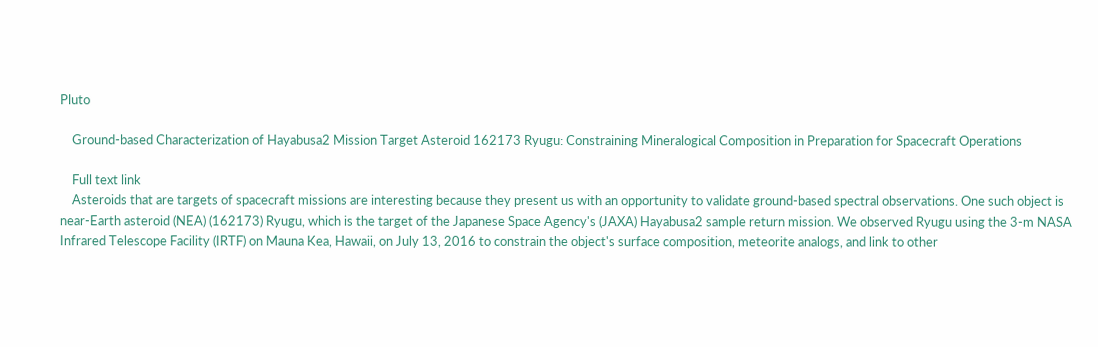Pluto

    Ground-based Characterization of Hayabusa2 Mission Target Asteroid 162173 Ryugu: Constraining Mineralogical Composition in Preparation for Spacecraft Operations

    Full text link
    Asteroids that are targets of spacecraft missions are interesting because they present us with an opportunity to validate ground-based spectral observations. One such object is near-Earth asteroid (NEA) (162173) Ryugu, which is the target of the Japanese Space Agency's (JAXA) Hayabusa2 sample return mission. We observed Ryugu using the 3-m NASA Infrared Telescope Facility (IRTF) on Mauna Kea, Hawaii, on July 13, 2016 to constrain the object's surface composition, meteorite analogs, and link to other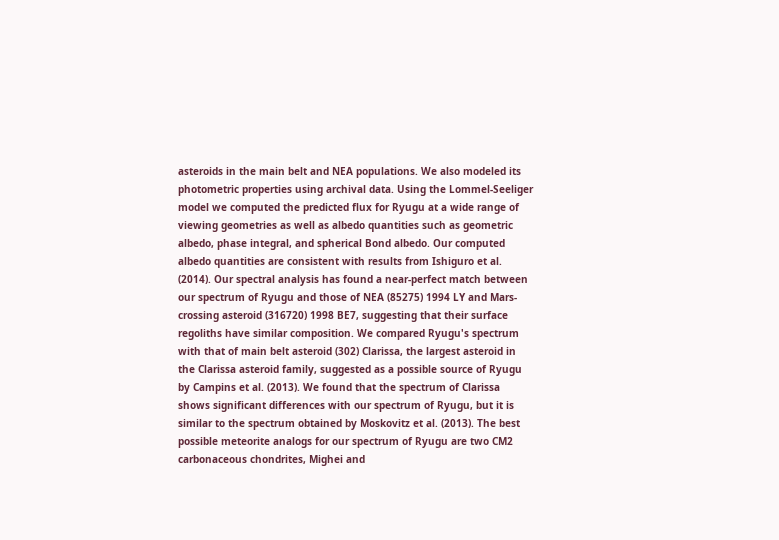asteroids in the main belt and NEA populations. We also modeled its photometric properties using archival data. Using the Lommel-Seeliger model we computed the predicted flux for Ryugu at a wide range of viewing geometries as well as albedo quantities such as geometric albedo, phase integral, and spherical Bond albedo. Our computed albedo quantities are consistent with results from Ishiguro et al. (2014). Our spectral analysis has found a near-perfect match between our spectrum of Ryugu and those of NEA (85275) 1994 LY and Mars-crossing asteroid (316720) 1998 BE7, suggesting that their surface regoliths have similar composition. We compared Ryugu's spectrum with that of main belt asteroid (302) Clarissa, the largest asteroid in the Clarissa asteroid family, suggested as a possible source of Ryugu by Campins et al. (2013). We found that the spectrum of Clarissa shows significant differences with our spectrum of Ryugu, but it is similar to the spectrum obtained by Moskovitz et al. (2013). The best possible meteorite analogs for our spectrum of Ryugu are two CM2 carbonaceous chondrites, Mighei and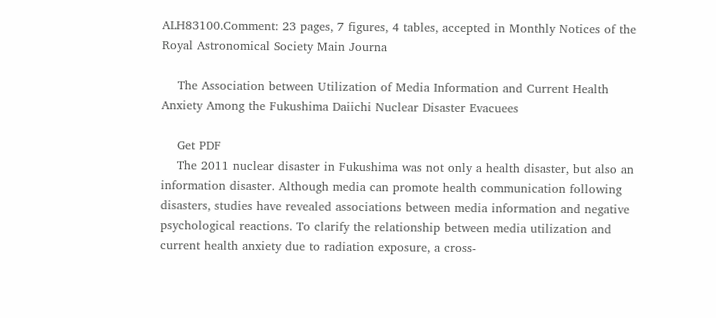ALH83100.Comment: 23 pages, 7 figures, 4 tables, accepted in Monthly Notices of the Royal Astronomical Society Main Journa

    The Association between Utilization of Media Information and Current Health Anxiety Among the Fukushima Daiichi Nuclear Disaster Evacuees

    Get PDF
    The 2011 nuclear disaster in Fukushima was not only a health disaster, but also an information disaster. Although media can promote health communication following disasters, studies have revealed associations between media information and negative psychological reactions. To clarify the relationship between media utilization and current health anxiety due to radiation exposure, a cross-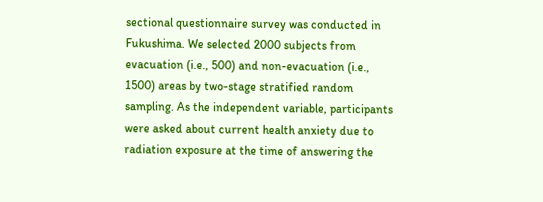sectional questionnaire survey was conducted in Fukushima. We selected 2000 subjects from evacuation (i.e., 500) and non-evacuation (i.e., 1500) areas by two-stage stratified random sampling. As the independent variable, participants were asked about current health anxiety due to radiation exposure at the time of answering the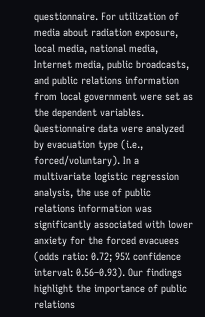questionnaire. For utilization of media about radiation exposure, local media, national media, Internet media, public broadcasts, and public relations information from local government were set as the dependent variables. Questionnaire data were analyzed by evacuation type (i.e., forced/voluntary). In a multivariate logistic regression analysis, the use of public relations information was significantly associated with lower anxiety for the forced evacuees (odds ratio: 0.72; 95% confidence interval: 0.56–0.93). Our findings highlight the importance of public relations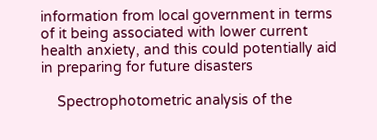information from local government in terms of it being associated with lower current health anxiety, and this could potentially aid in preparing for future disasters

    Spectrophotometric analysis of the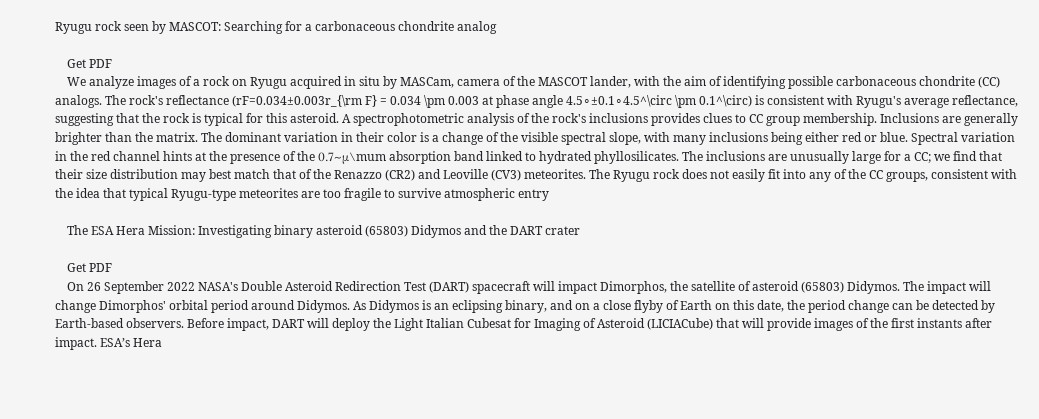Ryugu rock seen by MASCOT: Searching for a carbonaceous chondrite analog

    Get PDF
    We analyze images of a rock on Ryugu acquired in situ by MASCam, camera of the MASCOT lander, with the aim of identifying possible carbonaceous chondrite (CC) analogs. The rock's reflectance (rF=0.034±0.003r_{\rm F} = 0.034 \pm 0.003 at phase angle 4.5∘±0.1∘4.5^\circ \pm 0.1^\circ) is consistent with Ryugu's average reflectance, suggesting that the rock is typical for this asteroid. A spectrophotometric analysis of the rock's inclusions provides clues to CC group membership. Inclusions are generally brighter than the matrix. The dominant variation in their color is a change of the visible spectral slope, with many inclusions being either red or blue. Spectral variation in the red channel hints at the presence of the 0.7~μ\mum absorption band linked to hydrated phyllosilicates. The inclusions are unusually large for a CC; we find that their size distribution may best match that of the Renazzo (CR2) and Leoville (CV3) meteorites. The Ryugu rock does not easily fit into any of the CC groups, consistent with the idea that typical Ryugu-type meteorites are too fragile to survive atmospheric entry

    The ESA Hera Mission: Investigating binary asteroid (65803) Didymos and the DART crater

    Get PDF
    On 26 September 2022 NASA's Double Asteroid Redirection Test (DART) spacecraft will impact Dimorphos, the satellite of asteroid (65803) Didymos. The impact will change Dimorphos' orbital period around Didymos. As Didymos is an eclipsing binary, and on a close flyby of Earth on this date, the period change can be detected by Earth-based observers. Before impact, DART will deploy the Light Italian Cubesat for Imaging of Asteroid (LICIACube) that will provide images of the first instants after impact. ESA’s Hera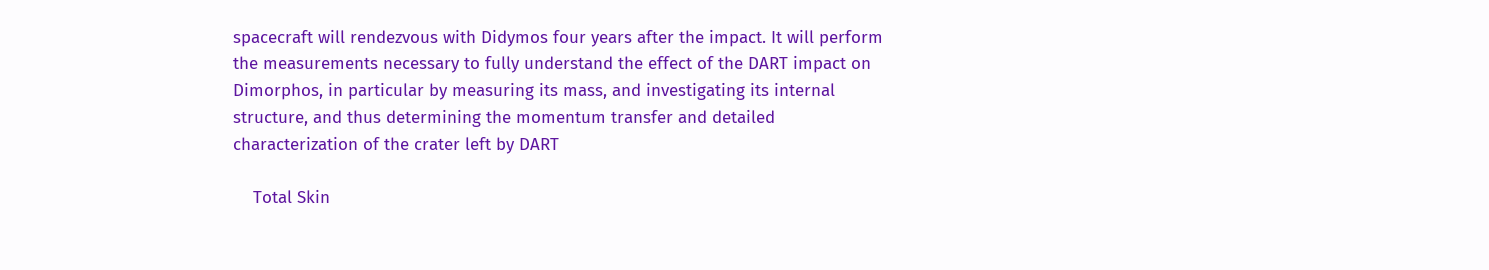spacecraft will rendezvous with Didymos four years after the impact. It will perform the measurements necessary to fully understand the effect of the DART impact on Dimorphos, in particular by measuring its mass, and investigating its internal structure, and thus determining the momentum transfer and detailed characterization of the crater left by DART

    Total Skin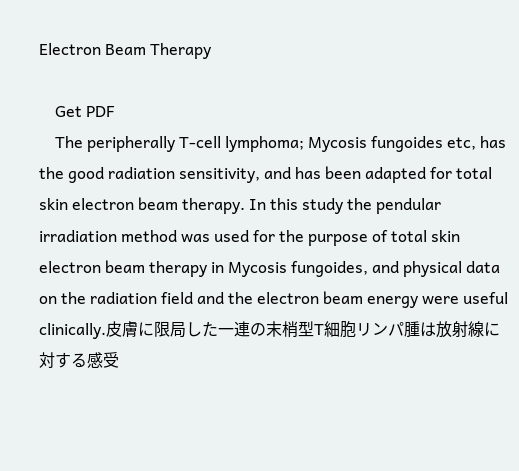Electron Beam Therapy

    Get PDF
    The peripherally T-cell lymphoma; Mycosis fungoides etc, has the good radiation sensitivity, and has been adapted for total skin electron beam therapy. In this study the pendular irradiation method was used for the purpose of total skin electron beam therapy in Mycosis fungoides, and physical data on the radiation field and the electron beam energy were useful clinically.皮膚に限局した一連の末梢型T細胞リンパ腫は放射線に対する感受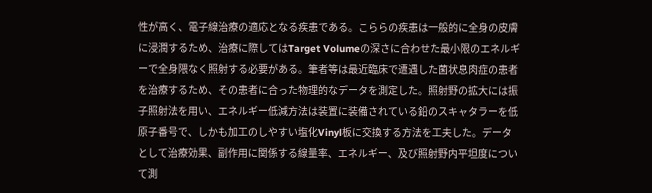性が高く、電子線治療の適応となる疾患である。こららの疾患は一般的に全身の皮膚に浸潤するため、治療に際してはTarget Volumeの深さに合わせた最小限のエネルギーで全身隈なく照射する必要がある。筆者等は最近臨床で遭遇した菌状息肉症の患者を治療するため、その患者に合った物理的なデータを測定した。照射野の拡大には振子照射法を用い、エネルギー低減方法は装置に装備されている鉛のスキャタラーを低原子番号で、しかも加工のしやすい塩化Vinyl板に交換する方法を工夫した。データとして治療効果、副作用に関係する線量率、エネルギー、及び照射野内平坦度について測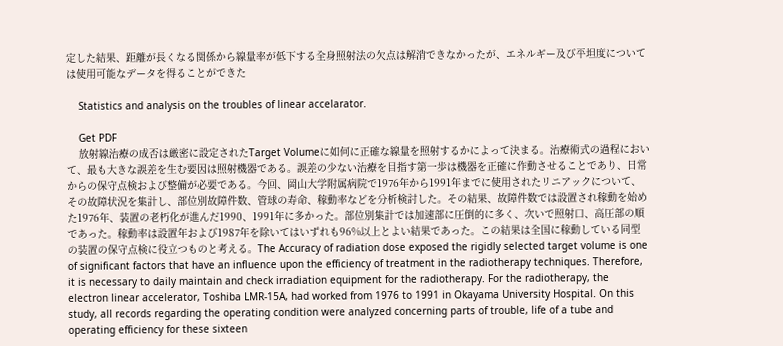定した結果、距離が長くなる関係から線量率が低下する全身照射法の欠点は解消できなかったが、エネルギー及び平坦度については使用可能なデータを得ることができた

    Statistics and analysis on the troubles of linear accelarator.

    Get PDF
    放射線治療の成否は厳密に設定されたTarget Volumeに如何に正確な線量を照射するかによって決まる。治療術式の過程において、最も大きな誤差を生む要因は照射機器である。誤差の少ない治療を目指す第一歩は機器を正確に作動させることであり、日常からの保守点検および整備が必要である。今回、岡山大学附属病院で1976年から1991年までに使用されたリニアックについて、その故障状況を集計し、部位別故障件数、管球の寿命、稼動率などを分析検討した。その結果、故障件数では設置され稼動を始めた1976年、装置の老朽化が進んだ1990、1991年に多かった。部位別集計では加速部に圧倒的に多く、次いで照射口、高圧部の順であった。稼動率は設置年および1987年を除いてはいずれも96%以上とよい結果であった。この結果は全国に稼動している同型の装置の保守点検に役立つものと考える。The Accuracy of radiation dose exposed the rigidly selected target volume is one of significant factors that have an influence upon the efficiency of treatment in the radiotherapy techniques. Therefore, it is necessary to daily maintain and check irradiation equipment for the radiotherapy. For the radiotherapy, the electron linear accelerator, Toshiba LMR-15A, had worked from 1976 to 1991 in Okayama University Hospital. On this study, all records regarding the operating condition were analyzed concerning parts of trouble, life of a tube and operating efficiency for these sixteen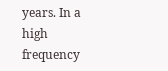years. In a high frequency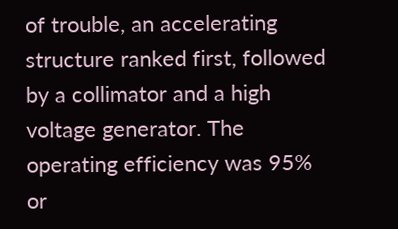of trouble, an accelerating structure ranked first, followed by a collimator and a high voltage generator. The operating efficiency was 95% or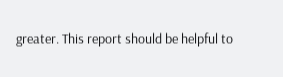greater. This report should be helpful to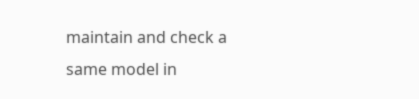maintain and check a same model in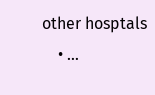other hosptals
    • …